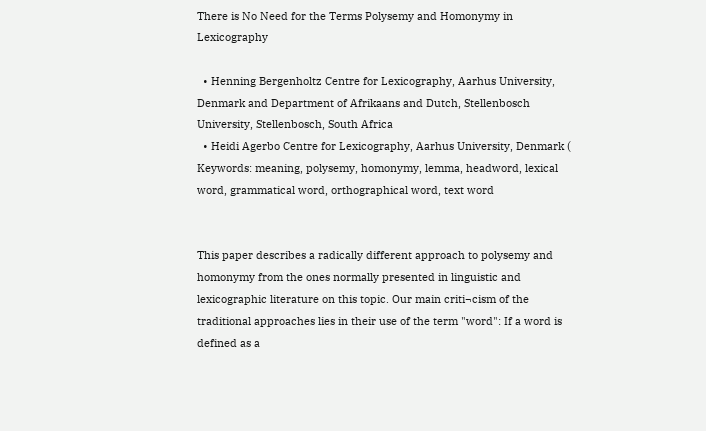There is No Need for the Terms Polysemy and Homonymy in Lexicography

  • Henning Bergenholtz Centre for Lexicography, Aarhus University, Denmark and Department of Afrikaans and Dutch, Stellenbosch University, Stellenbosch, South Africa
  • Heidi Agerbo Centre for Lexicography, Aarhus University, Denmark (
Keywords: meaning, polysemy, homonymy, lemma, headword, lexical word, grammatical word, orthographical word, text word


This paper describes a radically different approach to polysemy and homonymy from the ones normally presented in linguistic and lexicographic literature on this topic. Our main criti¬cism of the traditional approaches lies in their use of the term "word": If a word is defined as a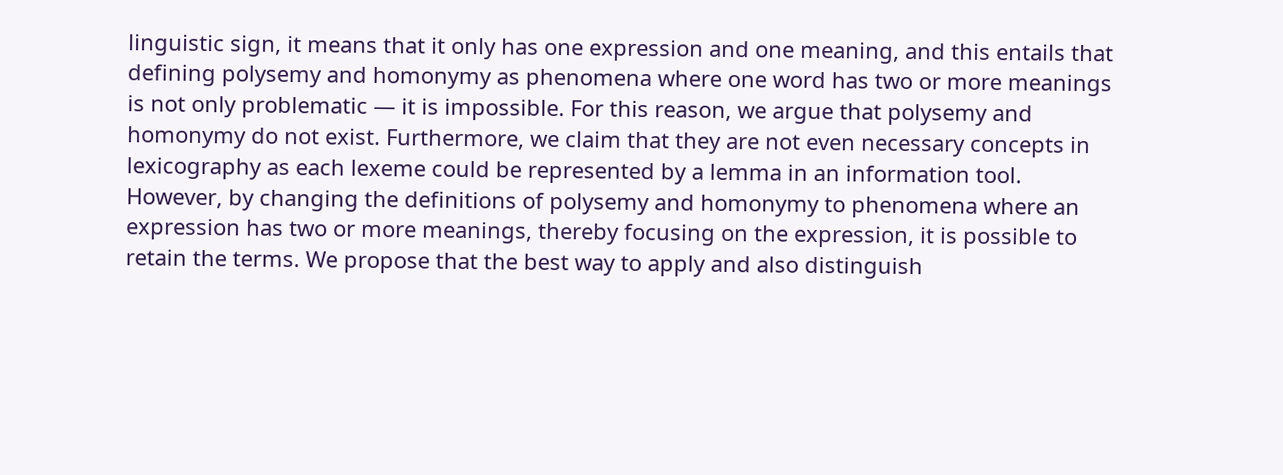linguistic sign, it means that it only has one expression and one meaning, and this entails that defining polysemy and homonymy as phenomena where one word has two or more meanings is not only problematic — it is impossible. For this reason, we argue that polysemy and homonymy do not exist. Furthermore, we claim that they are not even necessary concepts in lexicography as each lexeme could be represented by a lemma in an information tool. However, by changing the definitions of polysemy and homonymy to phenomena where an expression has two or more meanings, thereby focusing on the expression, it is possible to retain the terms. We propose that the best way to apply and also distinguish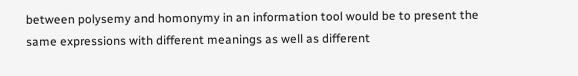between polysemy and homonymy in an information tool would be to present the same expressions with different meanings as well as different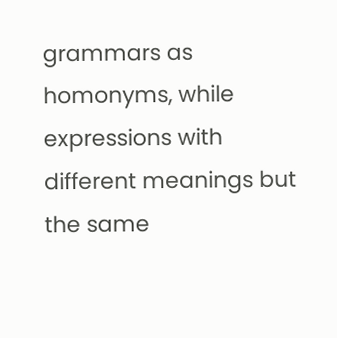grammars as homonyms, while expressions with different meanings but the same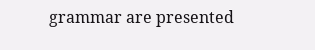grammar are presented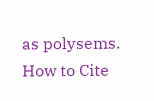as polysems.
How to Cite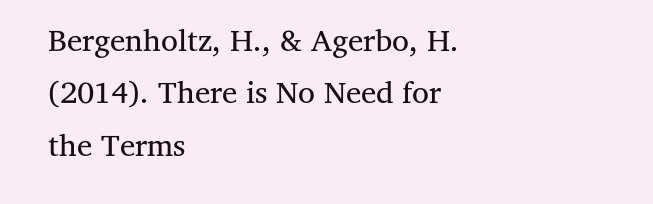Bergenholtz, H., & Agerbo, H. (2014). There is No Need for the Terms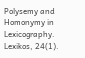Polysemy and Homonymy in Lexicography. Lexikos, 24(1).